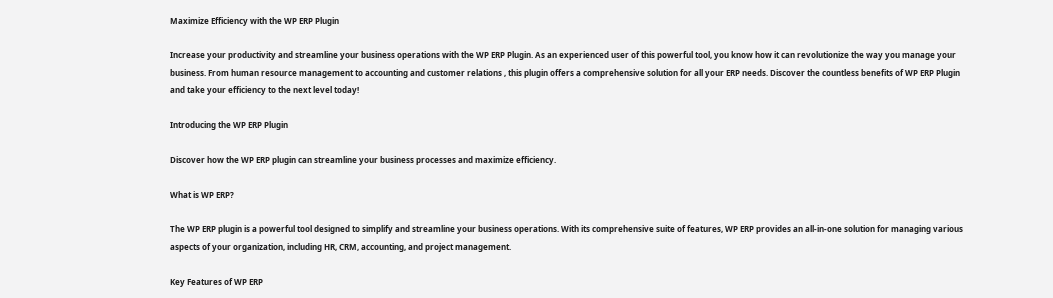Maximize Efficiency with the WP ERP Plugin

Increase your productivity and streamline your business operations with the WP ERP Plugin. As an experienced user of this powerful tool, you know how it can revolutionize the way you manage your business. From human resource management to accounting and customer relations , this plugin offers a comprehensive solution for all your ERP needs. Discover the countless benefits of WP ERP Plugin and take your efficiency to the next level today!

Introducing the WP ERP Plugin

Discover how the WP ERP plugin can streamline your business processes and maximize efficiency.

What is WP ERP?

The WP ERP plugin is a powerful tool designed to simplify and streamline your business operations. With its comprehensive suite of features, WP ERP provides an all-in-one solution for managing various aspects of your organization, including HR, CRM, accounting, and project management.

Key Features of WP ERP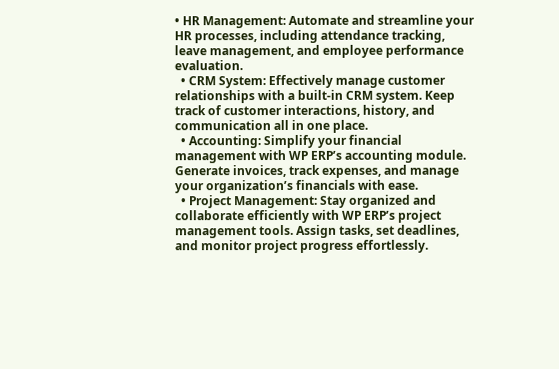• HR Management: Automate and streamline your HR processes, including attendance tracking, leave management, and employee performance evaluation.
  • CRM System: Effectively manage customer relationships with a built-in CRM system. Keep track of customer interactions, history, and communication all in one place.
  • Accounting: Simplify your financial management with WP ERP’s accounting module. Generate invoices, track expenses, and manage your organization’s financials with ease.
  • Project Management: Stay organized and collaborate efficiently with WP ERP’s project management tools. Assign tasks, set deadlines, and monitor project progress effortlessly.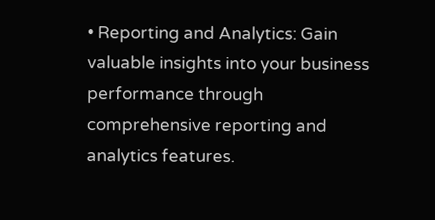• Reporting and Analytics: Gain valuable insights into your business performance through comprehensive reporting and analytics features.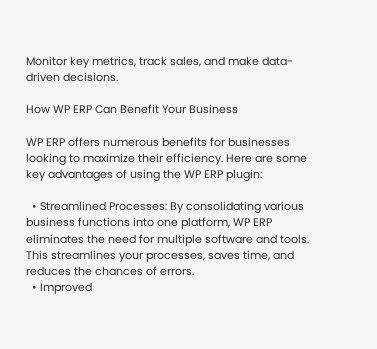Monitor key metrics, track sales, and make data-driven decisions.

How WP ERP Can Benefit Your Business

WP ERP offers numerous benefits for businesses looking to maximize their efficiency. Here are some key advantages of using the WP ERP plugin:

  • Streamlined Processes: By consolidating various business functions into one platform, WP ERP eliminates the need for multiple software and tools. This streamlines your processes, saves time, and reduces the chances of errors.
  • Improved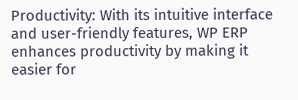Productivity: With its intuitive interface and user-friendly features, WP ERP enhances productivity by making it easier for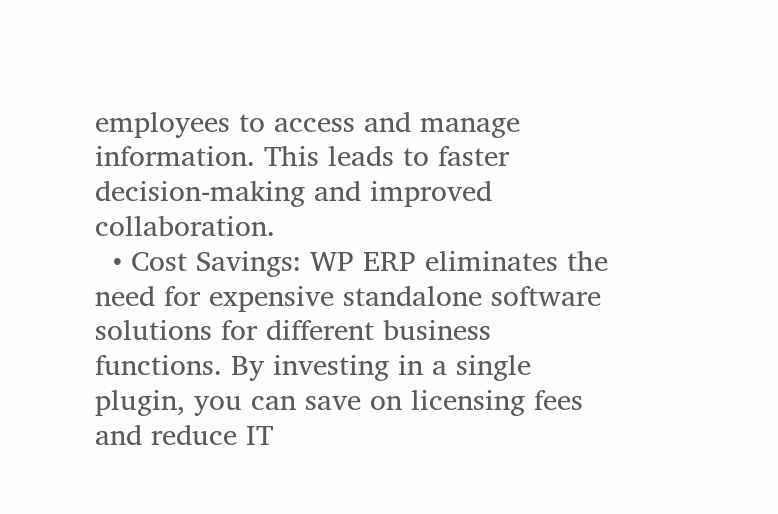employees to access and manage information. This leads to faster decision-making and improved collaboration.
  • Cost Savings: WP ERP eliminates the need for expensive standalone software solutions for different business functions. By investing in a single plugin, you can save on licensing fees and reduce IT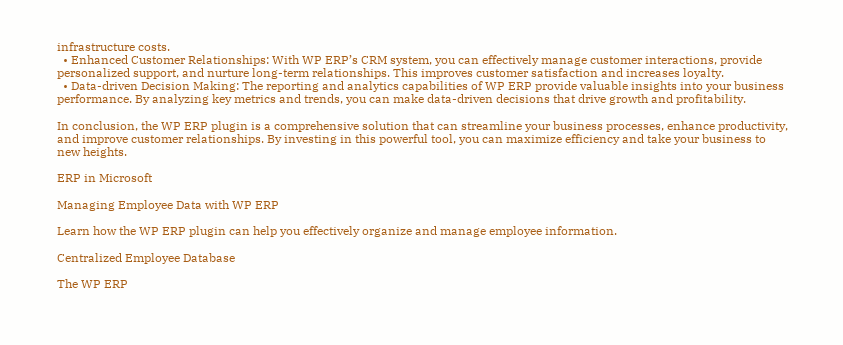infrastructure costs.
  • Enhanced Customer Relationships: With WP ERP’s CRM system, you can effectively manage customer interactions, provide personalized support, and nurture long-term relationships. This improves customer satisfaction and increases loyalty.
  • Data-driven Decision Making: The reporting and analytics capabilities of WP ERP provide valuable insights into your business performance. By analyzing key metrics and trends, you can make data-driven decisions that drive growth and profitability.

In conclusion, the WP ERP plugin is a comprehensive solution that can streamline your business processes, enhance productivity, and improve customer relationships. By investing in this powerful tool, you can maximize efficiency and take your business to new heights.

ERP in Microsoft

Managing Employee Data with WP ERP

Learn how the WP ERP plugin can help you effectively organize and manage employee information.

Centralized Employee Database

The WP ERP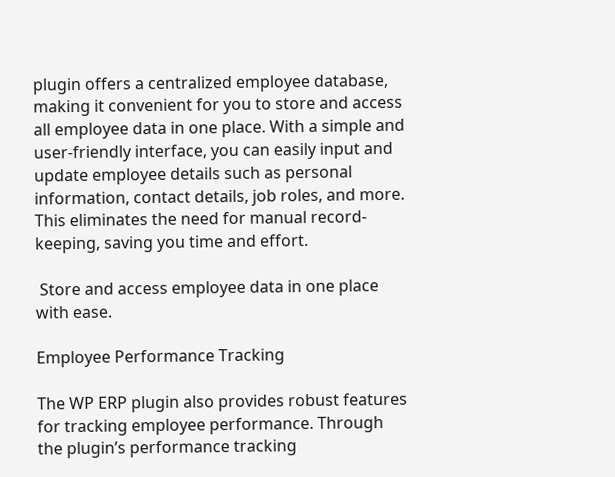plugin offers a centralized employee database, making it convenient for you to store and access all employee data in one place. With a simple and user-friendly interface, you can easily input and update employee details such as personal information, contact details, job roles, and more. This eliminates the need for manual record-keeping, saving you time and effort.

 Store and access employee data in one place with ease.

Employee Performance Tracking

The WP ERP plugin also provides robust features for tracking employee performance. Through the plugin’s performance tracking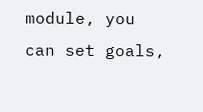module, you can set goals,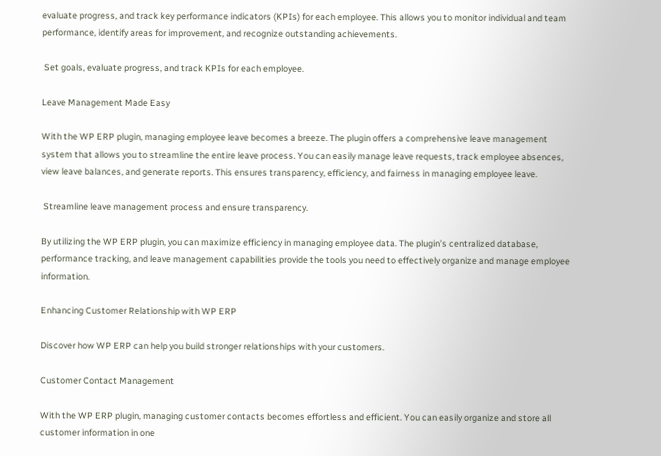evaluate progress, and track key performance indicators (KPIs) for each employee. This allows you to monitor individual and team performance, identify areas for improvement, and recognize outstanding achievements.

 Set goals, evaluate progress, and track KPIs for each employee.

Leave Management Made Easy

With the WP ERP plugin, managing employee leave becomes a breeze. The plugin offers a comprehensive leave management system that allows you to streamline the entire leave process. You can easily manage leave requests, track employee absences, view leave balances, and generate reports. This ensures transparency, efficiency, and fairness in managing employee leave.

 Streamline leave management process and ensure transparency.

By utilizing the WP ERP plugin, you can maximize efficiency in managing employee data. The plugin’s centralized database, performance tracking, and leave management capabilities provide the tools you need to effectively organize and manage employee information.

Enhancing Customer Relationship with WP ERP

Discover how WP ERP can help you build stronger relationships with your customers.

Customer Contact Management

With the WP ERP plugin, managing customer contacts becomes effortless and efficient. You can easily organize and store all customer information in one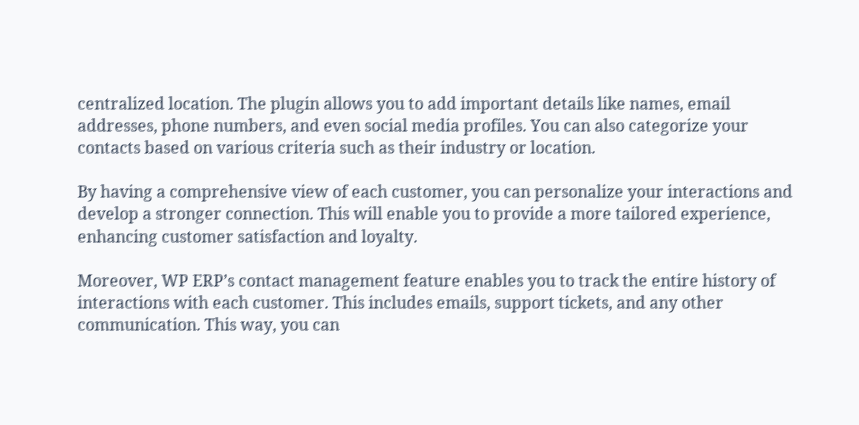centralized location. The plugin allows you to add important details like names, email addresses, phone numbers, and even social media profiles. You can also categorize your contacts based on various criteria such as their industry or location.

By having a comprehensive view of each customer, you can personalize your interactions and develop a stronger connection. This will enable you to provide a more tailored experience, enhancing customer satisfaction and loyalty.

Moreover, WP ERP’s contact management feature enables you to track the entire history of interactions with each customer. This includes emails, support tickets, and any other communication. This way, you can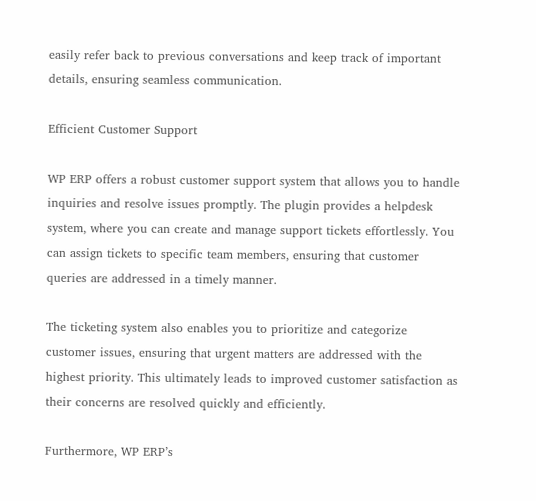easily refer back to previous conversations and keep track of important details, ensuring seamless communication.

Efficient Customer Support

WP ERP offers a robust customer support system that allows you to handle inquiries and resolve issues promptly. The plugin provides a helpdesk system, where you can create and manage support tickets effortlessly. You can assign tickets to specific team members, ensuring that customer queries are addressed in a timely manner.

The ticketing system also enables you to prioritize and categorize customer issues, ensuring that urgent matters are addressed with the highest priority. This ultimately leads to improved customer satisfaction as their concerns are resolved quickly and efficiently.

Furthermore, WP ERP’s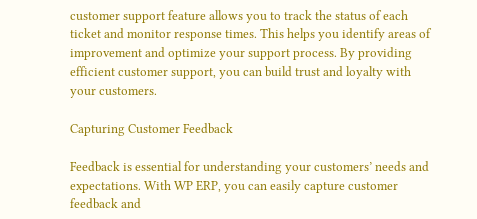customer support feature allows you to track the status of each ticket and monitor response times. This helps you identify areas of improvement and optimize your support process. By providing efficient customer support, you can build trust and loyalty with your customers.

Capturing Customer Feedback

Feedback is essential for understanding your customers’ needs and expectations. With WP ERP, you can easily capture customer feedback and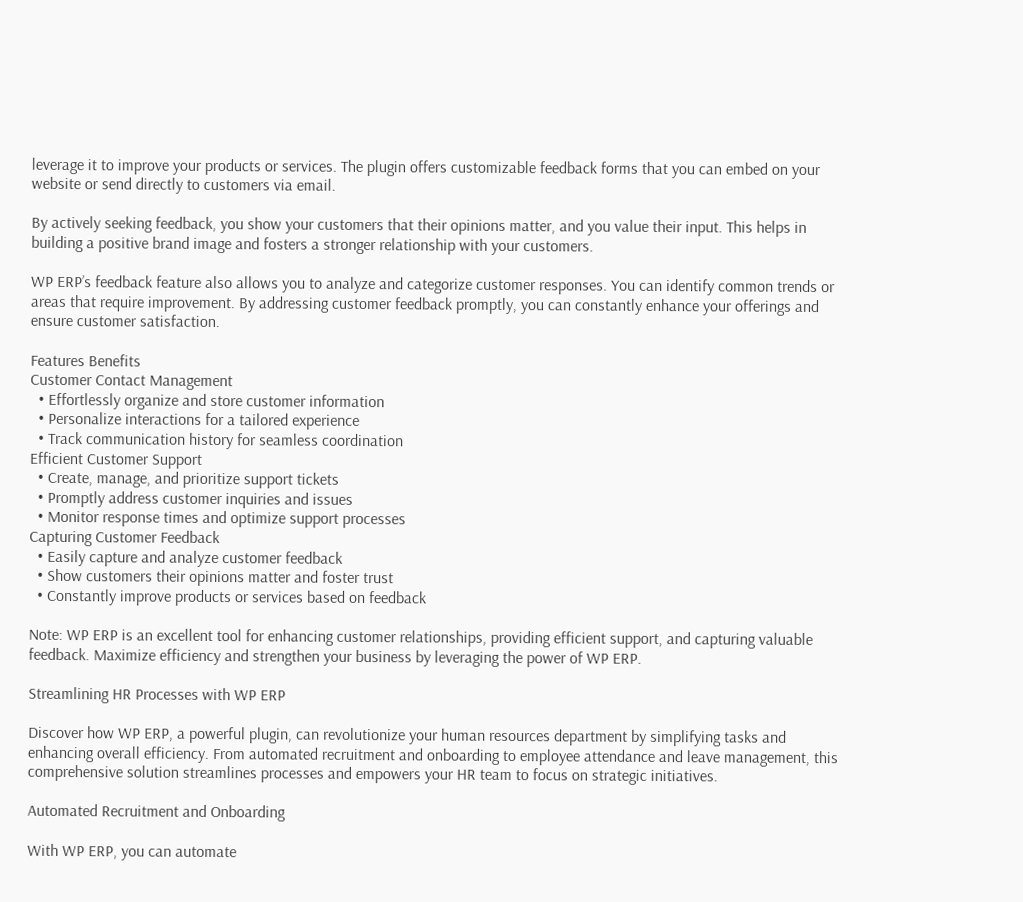leverage it to improve your products or services. The plugin offers customizable feedback forms that you can embed on your website or send directly to customers via email.

By actively seeking feedback, you show your customers that their opinions matter, and you value their input. This helps in building a positive brand image and fosters a stronger relationship with your customers.

WP ERP’s feedback feature also allows you to analyze and categorize customer responses. You can identify common trends or areas that require improvement. By addressing customer feedback promptly, you can constantly enhance your offerings and ensure customer satisfaction.

Features Benefits
Customer Contact Management
  • Effortlessly organize and store customer information
  • Personalize interactions for a tailored experience
  • Track communication history for seamless coordination
Efficient Customer Support
  • Create, manage, and prioritize support tickets
  • Promptly address customer inquiries and issues
  • Monitor response times and optimize support processes
Capturing Customer Feedback
  • Easily capture and analyze customer feedback
  • Show customers their opinions matter and foster trust
  • Constantly improve products or services based on feedback

Note: WP ERP is an excellent tool for enhancing customer relationships, providing efficient support, and capturing valuable feedback. Maximize efficiency and strengthen your business by leveraging the power of WP ERP.

Streamlining HR Processes with WP ERP

Discover how WP ERP, a powerful plugin, can revolutionize your human resources department by simplifying tasks and enhancing overall efficiency. From automated recruitment and onboarding to employee attendance and leave management, this comprehensive solution streamlines processes and empowers your HR team to focus on strategic initiatives.

Automated Recruitment and Onboarding

With WP ERP, you can automate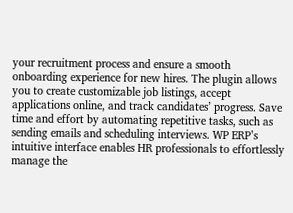your recruitment process and ensure a smooth onboarding experience for new hires. The plugin allows you to create customizable job listings, accept applications online, and track candidates’ progress. Save time and effort by automating repetitive tasks, such as sending emails and scheduling interviews. WP ERP’s intuitive interface enables HR professionals to effortlessly manage the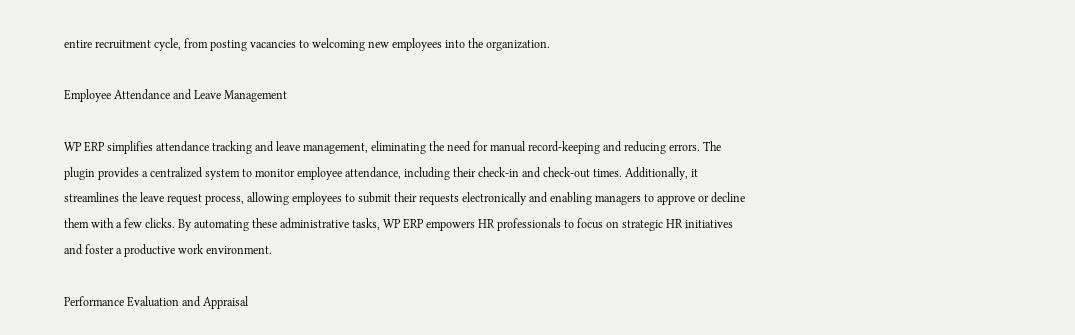entire recruitment cycle, from posting vacancies to welcoming new employees into the organization.

Employee Attendance and Leave Management

WP ERP simplifies attendance tracking and leave management, eliminating the need for manual record-keeping and reducing errors. The plugin provides a centralized system to monitor employee attendance, including their check-in and check-out times. Additionally, it streamlines the leave request process, allowing employees to submit their requests electronically and enabling managers to approve or decline them with a few clicks. By automating these administrative tasks, WP ERP empowers HR professionals to focus on strategic HR initiatives and foster a productive work environment.

Performance Evaluation and Appraisal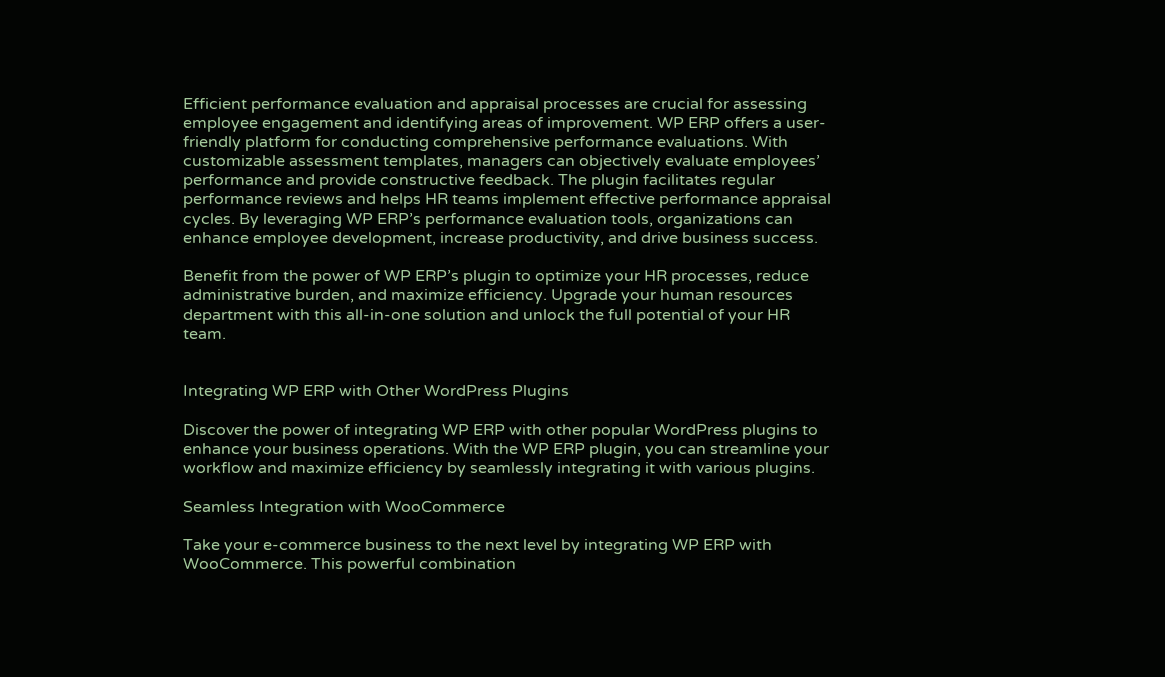Efficient performance evaluation and appraisal processes are crucial for assessing employee engagement and identifying areas of improvement. WP ERP offers a user-friendly platform for conducting comprehensive performance evaluations. With customizable assessment templates, managers can objectively evaluate employees’ performance and provide constructive feedback. The plugin facilitates regular performance reviews and helps HR teams implement effective performance appraisal cycles. By leveraging WP ERP’s performance evaluation tools, organizations can enhance employee development, increase productivity, and drive business success.

Benefit from the power of WP ERP’s plugin to optimize your HR processes, reduce administrative burden, and maximize efficiency. Upgrade your human resources department with this all-in-one solution and unlock the full potential of your HR team.


Integrating WP ERP with Other WordPress Plugins

Discover the power of integrating WP ERP with other popular WordPress plugins to enhance your business operations. With the WP ERP plugin, you can streamline your workflow and maximize efficiency by seamlessly integrating it with various plugins.

Seamless Integration with WooCommerce

Take your e-commerce business to the next level by integrating WP ERP with WooCommerce. This powerful combination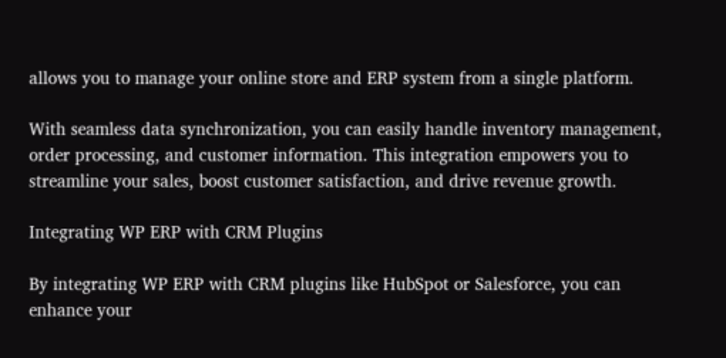allows you to manage your online store and ERP system from a single platform.

With seamless data synchronization, you can easily handle inventory management, order processing, and customer information. This integration empowers you to streamline your sales, boost customer satisfaction, and drive revenue growth.

Integrating WP ERP with CRM Plugins

By integrating WP ERP with CRM plugins like HubSpot or Salesforce, you can enhance your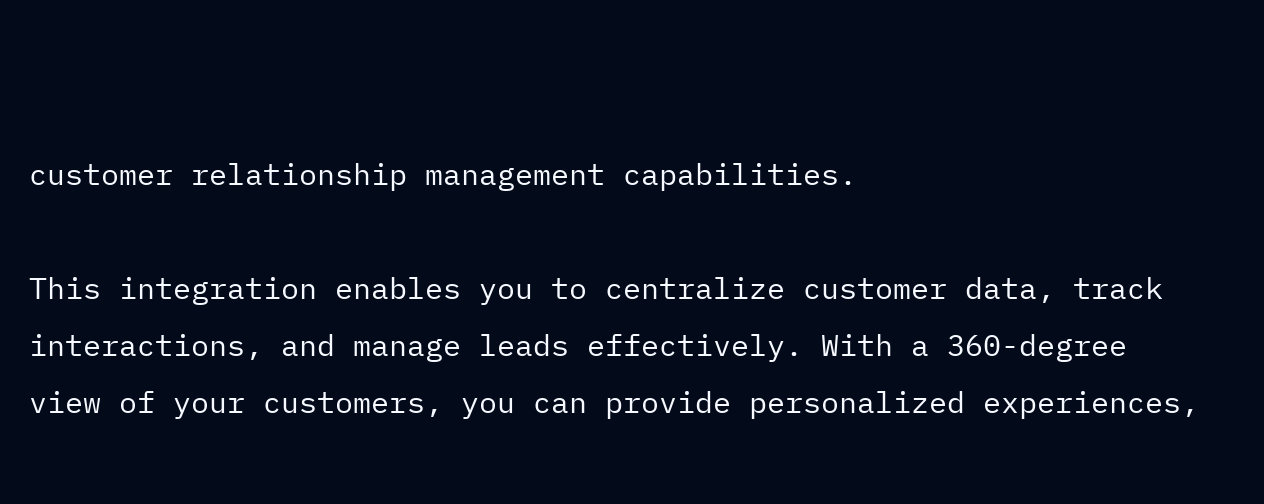customer relationship management capabilities.

This integration enables you to centralize customer data, track interactions, and manage leads effectively. With a 360-degree view of your customers, you can provide personalized experiences,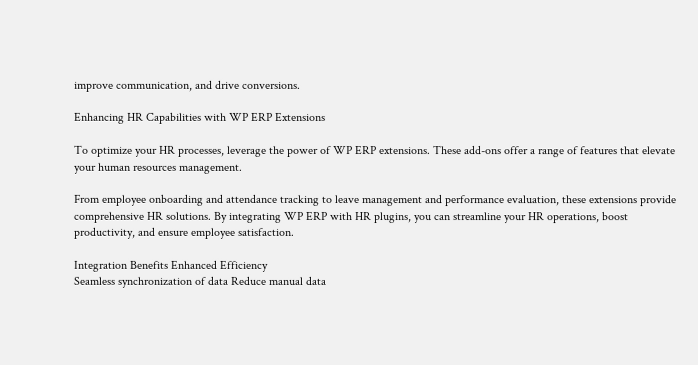improve communication, and drive conversions.

Enhancing HR Capabilities with WP ERP Extensions

To optimize your HR processes, leverage the power of WP ERP extensions. These add-ons offer a range of features that elevate your human resources management.

From employee onboarding and attendance tracking to leave management and performance evaluation, these extensions provide comprehensive HR solutions. By integrating WP ERP with HR plugins, you can streamline your HR operations, boost productivity, and ensure employee satisfaction.

Integration Benefits Enhanced Efficiency
Seamless synchronization of data Reduce manual data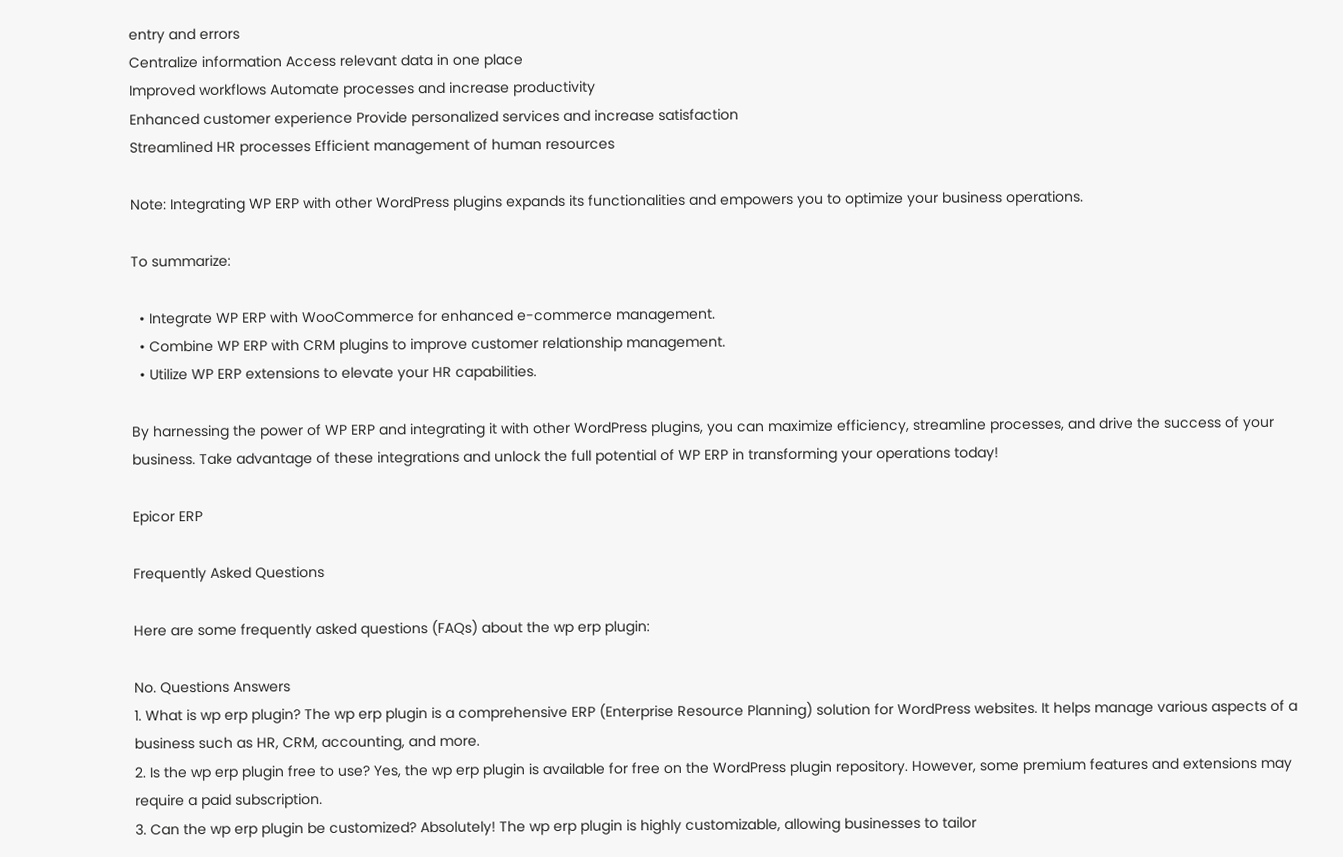entry and errors
Centralize information Access relevant data in one place
Improved workflows Automate processes and increase productivity
Enhanced customer experience Provide personalized services and increase satisfaction
Streamlined HR processes Efficient management of human resources

Note: Integrating WP ERP with other WordPress plugins expands its functionalities and empowers you to optimize your business operations.

To summarize:

  • Integrate WP ERP with WooCommerce for enhanced e-commerce management.
  • Combine WP ERP with CRM plugins to improve customer relationship management.
  • Utilize WP ERP extensions to elevate your HR capabilities.

By harnessing the power of WP ERP and integrating it with other WordPress plugins, you can maximize efficiency, streamline processes, and drive the success of your business. Take advantage of these integrations and unlock the full potential of WP ERP in transforming your operations today!

Epicor ERP

Frequently Asked Questions

Here are some frequently asked questions (FAQs) about the wp erp plugin:

No. Questions Answers
1. What is wp erp plugin? The wp erp plugin is a comprehensive ERP (Enterprise Resource Planning) solution for WordPress websites. It helps manage various aspects of a business such as HR, CRM, accounting, and more.
2. Is the wp erp plugin free to use? Yes, the wp erp plugin is available for free on the WordPress plugin repository. However, some premium features and extensions may require a paid subscription.
3. Can the wp erp plugin be customized? Absolutely! The wp erp plugin is highly customizable, allowing businesses to tailor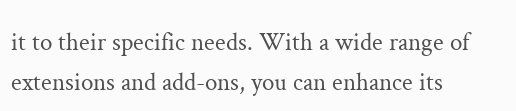it to their specific needs. With a wide range of extensions and add-ons, you can enhance its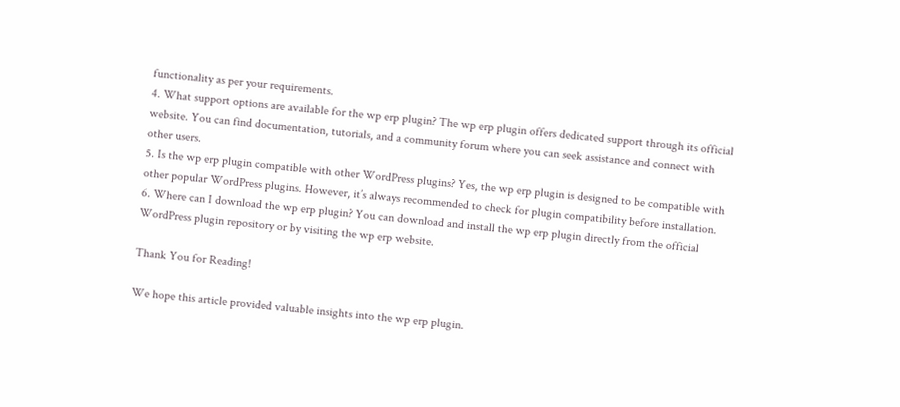functionality as per your requirements.
4. What support options are available for the wp erp plugin? The wp erp plugin offers dedicated support through its official website. You can find documentation, tutorials, and a community forum where you can seek assistance and connect with other users.
5. Is the wp erp plugin compatible with other WordPress plugins? Yes, the wp erp plugin is designed to be compatible with other popular WordPress plugins. However, it’s always recommended to check for plugin compatibility before installation.
6. Where can I download the wp erp plugin? You can download and install the wp erp plugin directly from the official WordPress plugin repository or by visiting the wp erp website.

Thank You for Reading!

We hope this article provided valuable insights into the wp erp plugin.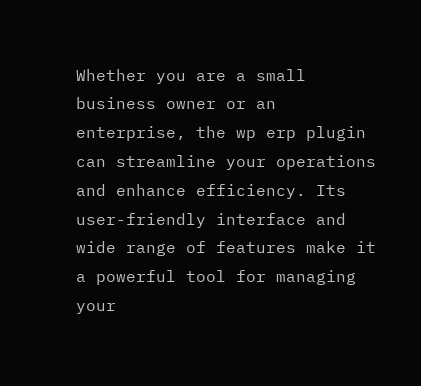Whether you are a small business owner or an enterprise, the wp erp plugin can streamline your operations and enhance efficiency. Its user-friendly interface and wide range of features make it a powerful tool for managing your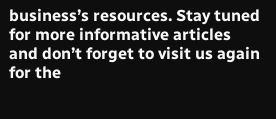business’s resources. Stay tuned for more informative articles and don’t forget to visit us again for the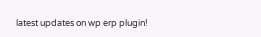latest updates on wp erp plugin!